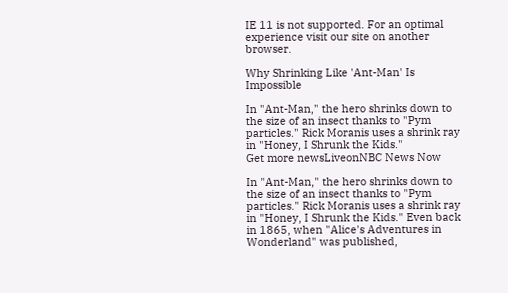IE 11 is not supported. For an optimal experience visit our site on another browser.

Why Shrinking Like 'Ant-Man' Is Impossible

In "Ant-Man," the hero shrinks down to the size of an insect thanks to "Pym particles." Rick Moranis uses a shrink ray in "Honey, I Shrunk the Kids."
Get more newsLiveonNBC News Now

In "Ant-Man," the hero shrinks down to the size of an insect thanks to "Pym particles." Rick Moranis uses a shrink ray in "Honey, I Shrunk the Kids." Even back in 1865, when "Alice's Adventures in Wonderland" was published,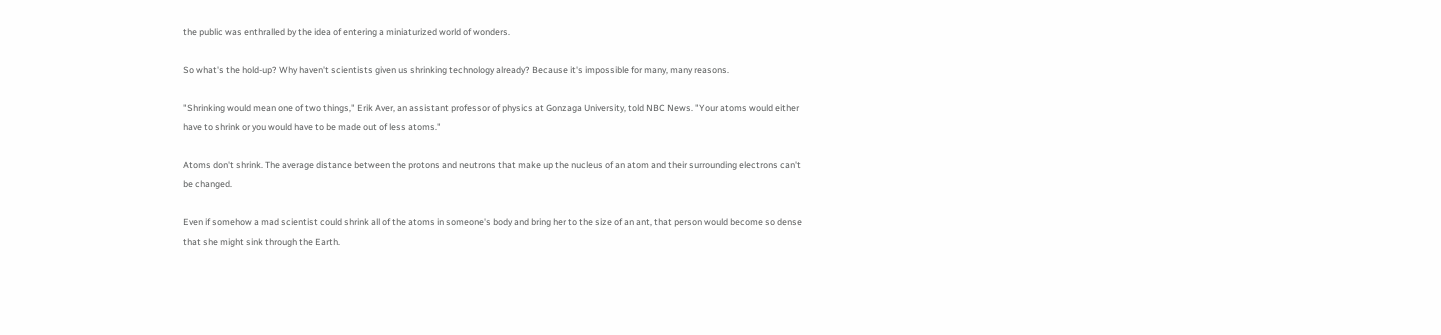the public was enthralled by the idea of entering a miniaturized world of wonders.

So what's the hold-up? Why haven't scientists given us shrinking technology already? Because it's impossible for many, many reasons.

"Shrinking would mean one of two things," Erik Aver, an assistant professor of physics at Gonzaga University, told NBC News. "Your atoms would either have to shrink or you would have to be made out of less atoms."

Atoms don't shrink. The average distance between the protons and neutrons that make up the nucleus of an atom and their surrounding electrons can't be changed.

Even if somehow a mad scientist could shrink all of the atoms in someone's body and bring her to the size of an ant, that person would become so dense that she might sink through the Earth.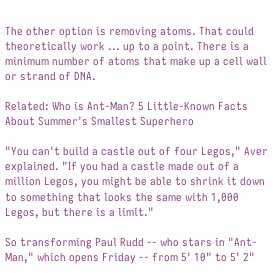The other option is removing atoms. That could theoretically work ... up to a point. There is a minimum number of atoms that make up a cell wall or strand of DNA.

Related: Who is Ant-Man? 5 Little-Known Facts About Summer's Smallest Superhero

"You can't build a castle out of four Legos," Aver explained. "If you had a castle made out of a million Legos, you might be able to shrink it down to something that looks the same with 1,000 Legos, but there is a limit."

So transforming Paul Rudd -- who stars in "Ant-Man," which opens Friday -- from 5' 10" to 5' 2"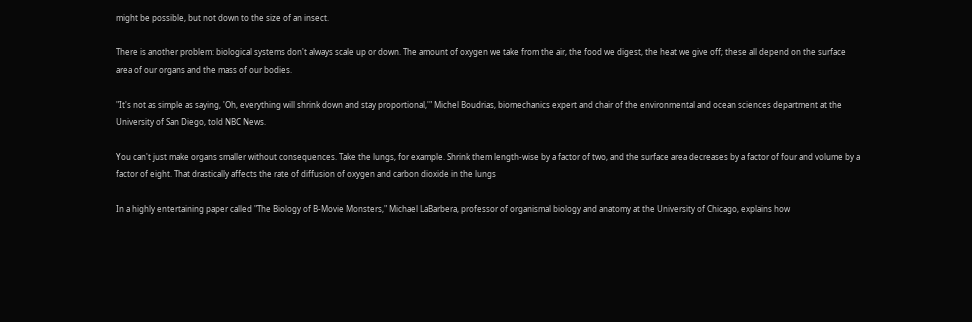might be possible, but not down to the size of an insect.

There is another problem: biological systems don't always scale up or down. The amount of oxygen we take from the air, the food we digest, the heat we give off; these all depend on the surface area of our organs and the mass of our bodies.

"It's not as simple as saying, 'Oh, everything will shrink down and stay proportional,'" Michel Boudrias, biomechanics expert and chair of the environmental and ocean sciences department at the University of San Diego, told NBC News.

You can't just make organs smaller without consequences. Take the lungs, for example. Shrink them length-wise by a factor of two, and the surface area decreases by a factor of four and volume by a factor of eight. That drastically affects the rate of diffusion of oxygen and carbon dioxide in the lungs

In a highly entertaining paper called "The Biology of B-Movie Monsters," Michael LaBarbera, professor of organismal biology and anatomy at the University of Chicago, explains how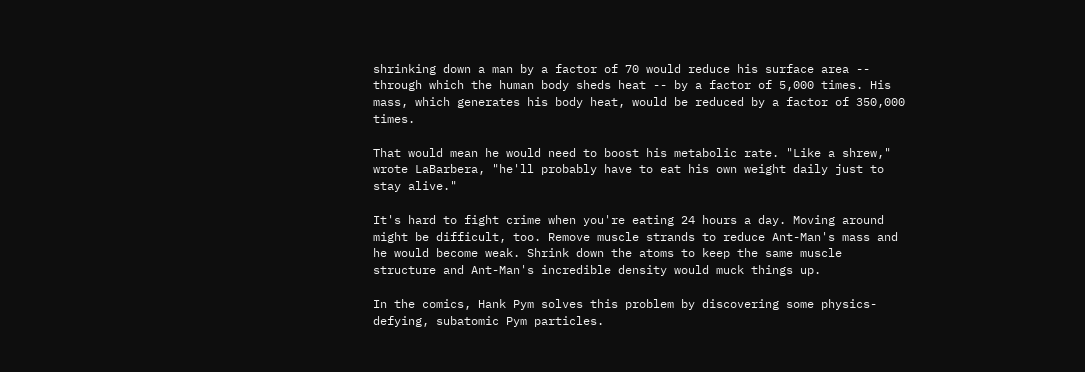shrinking down a man by a factor of 70 would reduce his surface area -- through which the human body sheds heat -- by a factor of 5,000 times. His mass, which generates his body heat, would be reduced by a factor of 350,000 times.

That would mean he would need to boost his metabolic rate. "Like a shrew," wrote LaBarbera, "he'll probably have to eat his own weight daily just to stay alive."

It's hard to fight crime when you're eating 24 hours a day. Moving around might be difficult, too. Remove muscle strands to reduce Ant-Man's mass and he would become weak. Shrink down the atoms to keep the same muscle structure and Ant-Man's incredible density would muck things up.

In the comics, Hank Pym solves this problem by discovering some physics-defying, subatomic Pym particles.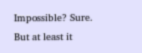Impossible? Sure. But at least it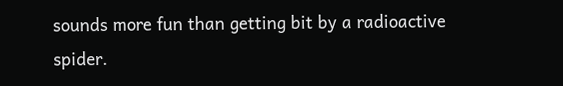sounds more fun than getting bit by a radioactive spider.